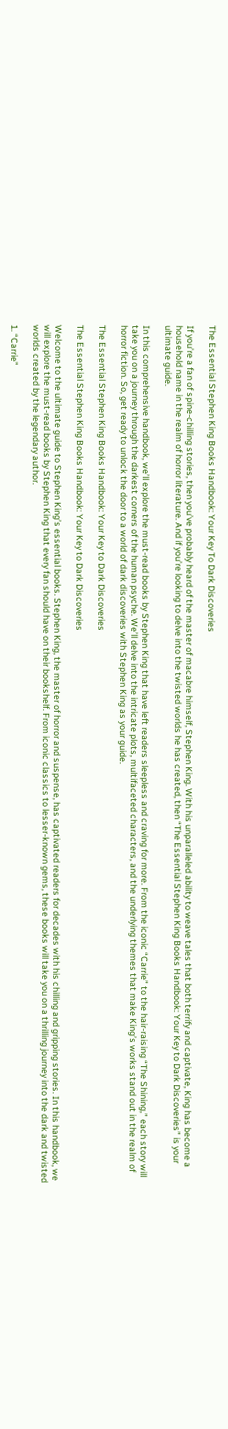The Essential Stephen King Books Handbook: Your Key To Dark Discoveries

If you’re a fan of spine-chilling stories, then you’ve probably heard of the master of macabre himself, Stephen King. With his unparalleled ability to weave tales that both terrify and captivate, King has become a household name in the realm of horror literature. And if you’re looking to delve into the twisted worlds he has created, then “The Essential Stephen King Books Handbook: Your Key to Dark Discoveries” is your ultimate guide.

In this comprehensive handbook, we’ll explore the must-read books by Stephen King that have left readers sleepless and craving for more. From the iconic “Carrie” to the hair-raising “The Shining,” each story will take you on a journey through the darkest corners of the human psyche. We’ll delve into the intricate plots, multifaceted characters, and the underlying themes that make King’s works stand out in the realm of horror fiction. So, get ready to unlock the door to a world of dark discoveries with Stephen King as your guide.

The Essential Stephen King Books Handbook: Your Key to Dark Discoveries

The Essential Stephen King Books Handbook: Your Key to Dark Discoveries

Welcome to the ultimate guide to Stephen King’s essential books. Stephen King, the master of horror and suspense, has captivated readers for decades with his chilling and gripping stories. In this handbook, we will explore the must-read books by Stephen King that every fan should have on their bookshelf. From iconic classics to lesser-known gems, these books will take you on a thrilling journey into the dark and twisted worlds created by the legendary author.

1. “Carrie”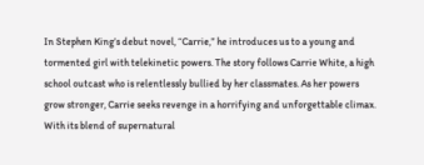In Stephen King’s debut novel, “Carrie,” he introduces us to a young and tormented girl with telekinetic powers. The story follows Carrie White, a high school outcast who is relentlessly bullied by her classmates. As her powers grow stronger, Carrie seeks revenge in a horrifying and unforgettable climax. With its blend of supernatural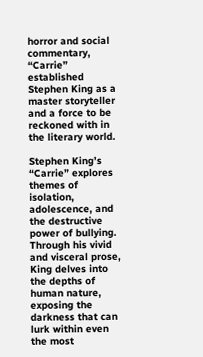horror and social commentary, “Carrie” established Stephen King as a master storyteller and a force to be reckoned with in the literary world.

Stephen King’s “Carrie” explores themes of isolation, adolescence, and the destructive power of bullying. Through his vivid and visceral prose, King delves into the depths of human nature, exposing the darkness that can lurk within even the most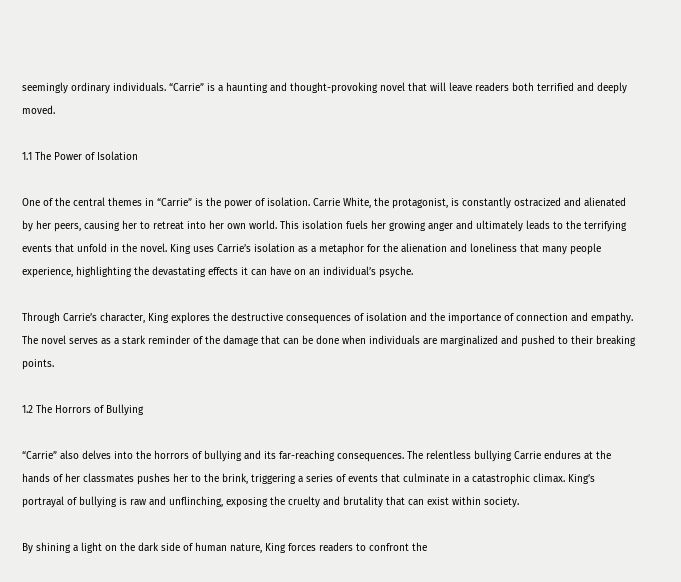seemingly ordinary individuals. “Carrie” is a haunting and thought-provoking novel that will leave readers both terrified and deeply moved.

1.1 The Power of Isolation

One of the central themes in “Carrie” is the power of isolation. Carrie White, the protagonist, is constantly ostracized and alienated by her peers, causing her to retreat into her own world. This isolation fuels her growing anger and ultimately leads to the terrifying events that unfold in the novel. King uses Carrie’s isolation as a metaphor for the alienation and loneliness that many people experience, highlighting the devastating effects it can have on an individual’s psyche.

Through Carrie’s character, King explores the destructive consequences of isolation and the importance of connection and empathy. The novel serves as a stark reminder of the damage that can be done when individuals are marginalized and pushed to their breaking points.

1.2 The Horrors of Bullying

“Carrie” also delves into the horrors of bullying and its far-reaching consequences. The relentless bullying Carrie endures at the hands of her classmates pushes her to the brink, triggering a series of events that culminate in a catastrophic climax. King’s portrayal of bullying is raw and unflinching, exposing the cruelty and brutality that can exist within society.

By shining a light on the dark side of human nature, King forces readers to confront the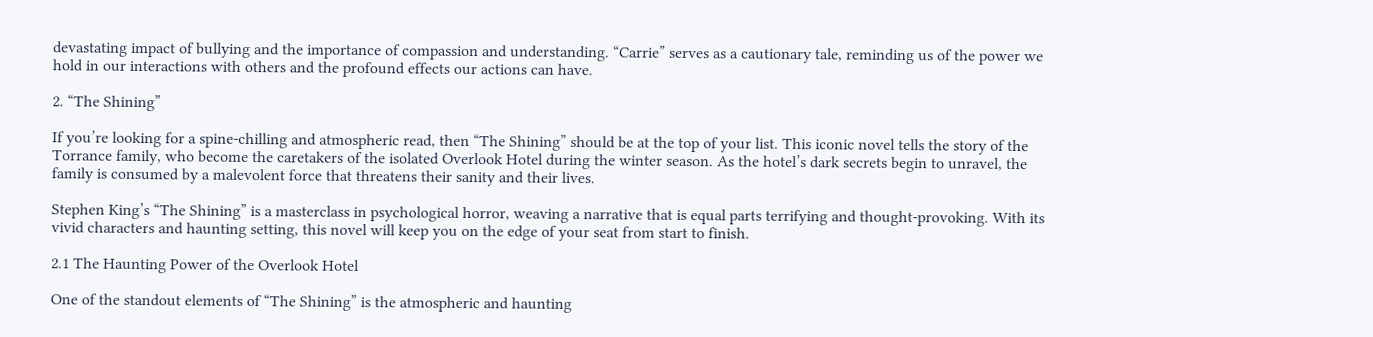devastating impact of bullying and the importance of compassion and understanding. “Carrie” serves as a cautionary tale, reminding us of the power we hold in our interactions with others and the profound effects our actions can have.

2. “The Shining”

If you’re looking for a spine-chilling and atmospheric read, then “The Shining” should be at the top of your list. This iconic novel tells the story of the Torrance family, who become the caretakers of the isolated Overlook Hotel during the winter season. As the hotel’s dark secrets begin to unravel, the family is consumed by a malevolent force that threatens their sanity and their lives.

Stephen King’s “The Shining” is a masterclass in psychological horror, weaving a narrative that is equal parts terrifying and thought-provoking. With its vivid characters and haunting setting, this novel will keep you on the edge of your seat from start to finish.

2.1 The Haunting Power of the Overlook Hotel

One of the standout elements of “The Shining” is the atmospheric and haunting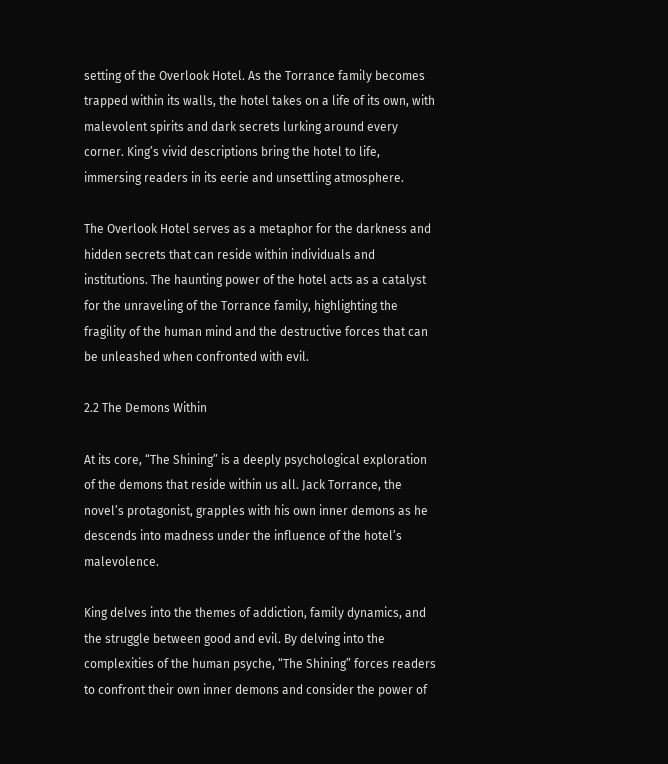setting of the Overlook Hotel. As the Torrance family becomes trapped within its walls, the hotel takes on a life of its own, with malevolent spirits and dark secrets lurking around every corner. King’s vivid descriptions bring the hotel to life, immersing readers in its eerie and unsettling atmosphere.

The Overlook Hotel serves as a metaphor for the darkness and hidden secrets that can reside within individuals and institutions. The haunting power of the hotel acts as a catalyst for the unraveling of the Torrance family, highlighting the fragility of the human mind and the destructive forces that can be unleashed when confronted with evil.

2.2 The Demons Within

At its core, “The Shining” is a deeply psychological exploration of the demons that reside within us all. Jack Torrance, the novel’s protagonist, grapples with his own inner demons as he descends into madness under the influence of the hotel’s malevolence.

King delves into the themes of addiction, family dynamics, and the struggle between good and evil. By delving into the complexities of the human psyche, “The Shining” forces readers to confront their own inner demons and consider the power of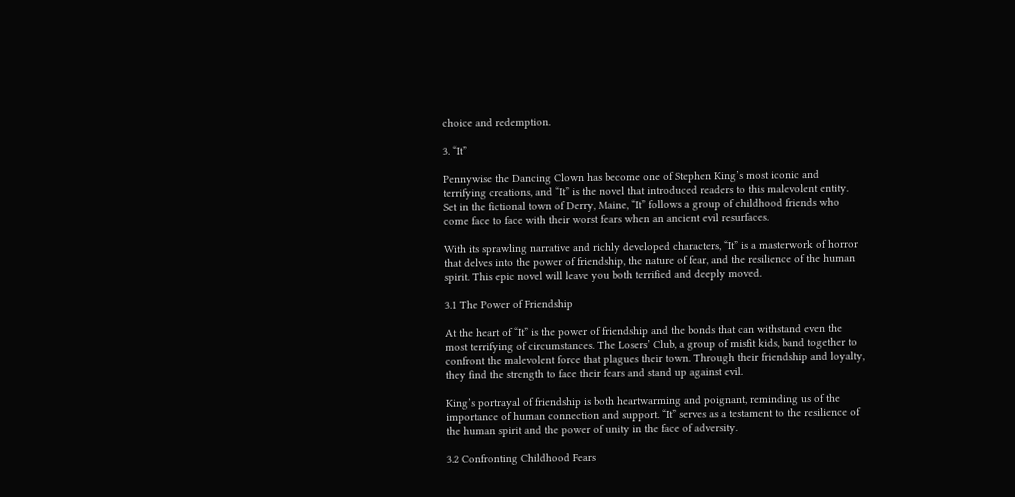choice and redemption.

3. “It”

Pennywise the Dancing Clown has become one of Stephen King’s most iconic and terrifying creations, and “It” is the novel that introduced readers to this malevolent entity. Set in the fictional town of Derry, Maine, “It” follows a group of childhood friends who come face to face with their worst fears when an ancient evil resurfaces.

With its sprawling narrative and richly developed characters, “It” is a masterwork of horror that delves into the power of friendship, the nature of fear, and the resilience of the human spirit. This epic novel will leave you both terrified and deeply moved.

3.1 The Power of Friendship

At the heart of “It” is the power of friendship and the bonds that can withstand even the most terrifying of circumstances. The Losers’ Club, a group of misfit kids, band together to confront the malevolent force that plagues their town. Through their friendship and loyalty, they find the strength to face their fears and stand up against evil.

King’s portrayal of friendship is both heartwarming and poignant, reminding us of the importance of human connection and support. “It” serves as a testament to the resilience of the human spirit and the power of unity in the face of adversity.

3.2 Confronting Childhood Fears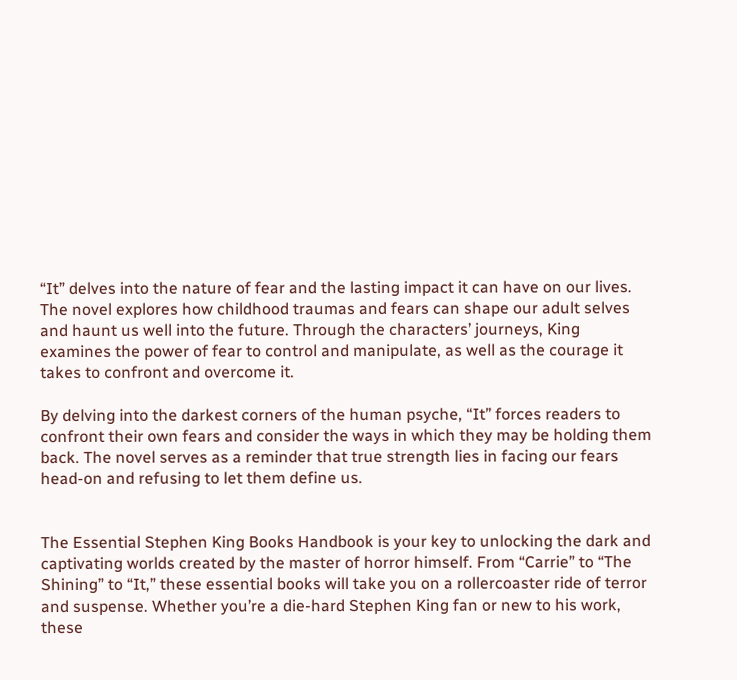“It” delves into the nature of fear and the lasting impact it can have on our lives. The novel explores how childhood traumas and fears can shape our adult selves and haunt us well into the future. Through the characters’ journeys, King examines the power of fear to control and manipulate, as well as the courage it takes to confront and overcome it.

By delving into the darkest corners of the human psyche, “It” forces readers to confront their own fears and consider the ways in which they may be holding them back. The novel serves as a reminder that true strength lies in facing our fears head-on and refusing to let them define us.


The Essential Stephen King Books Handbook is your key to unlocking the dark and captivating worlds created by the master of horror himself. From “Carrie” to “The Shining” to “It,” these essential books will take you on a rollercoaster ride of terror and suspense. Whether you’re a die-hard Stephen King fan or new to his work, these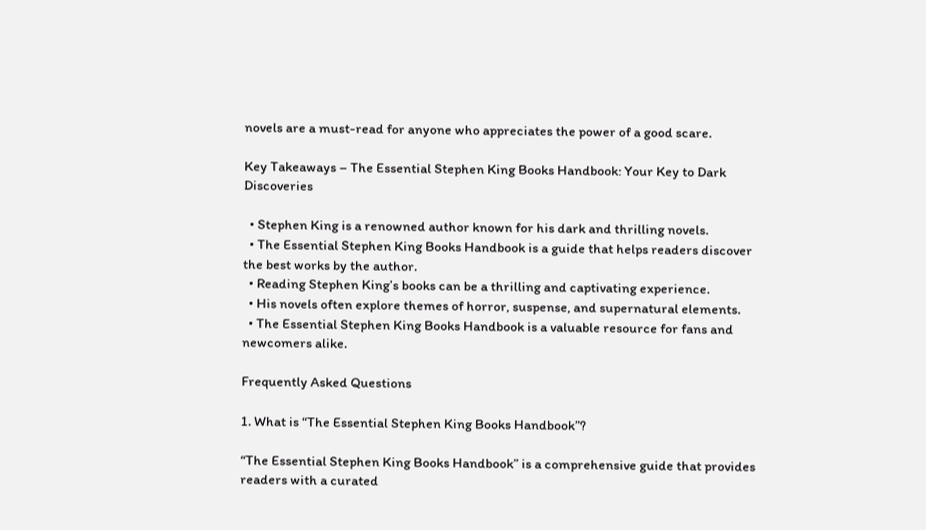novels are a must-read for anyone who appreciates the power of a good scare.

Key Takeaways – The Essential Stephen King Books Handbook: Your Key to Dark Discoveries

  • Stephen King is a renowned author known for his dark and thrilling novels.
  • The Essential Stephen King Books Handbook is a guide that helps readers discover the best works by the author.
  • Reading Stephen King’s books can be a thrilling and captivating experience.
  • His novels often explore themes of horror, suspense, and supernatural elements.
  • The Essential Stephen King Books Handbook is a valuable resource for fans and newcomers alike.

Frequently Asked Questions

1. What is “The Essential Stephen King Books Handbook”?

“The Essential Stephen King Books Handbook” is a comprehensive guide that provides readers with a curated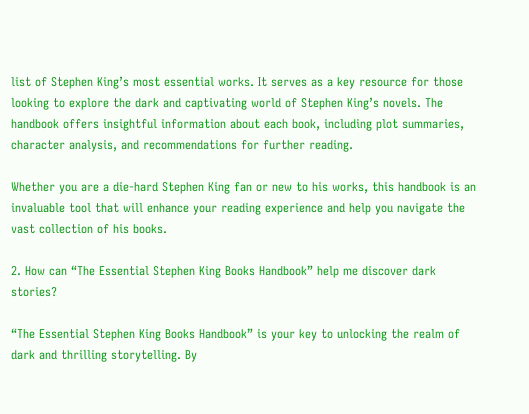list of Stephen King’s most essential works. It serves as a key resource for those looking to explore the dark and captivating world of Stephen King’s novels. The handbook offers insightful information about each book, including plot summaries, character analysis, and recommendations for further reading.

Whether you are a die-hard Stephen King fan or new to his works, this handbook is an invaluable tool that will enhance your reading experience and help you navigate the vast collection of his books.

2. How can “The Essential Stephen King Books Handbook” help me discover dark stories?

“The Essential Stephen King Books Handbook” is your key to unlocking the realm of dark and thrilling storytelling. By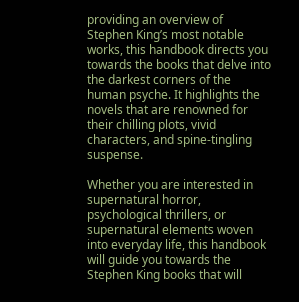providing an overview of Stephen King’s most notable works, this handbook directs you towards the books that delve into the darkest corners of the human psyche. It highlights the novels that are renowned for their chilling plots, vivid characters, and spine-tingling suspense.

Whether you are interested in supernatural horror, psychological thrillers, or supernatural elements woven into everyday life, this handbook will guide you towards the Stephen King books that will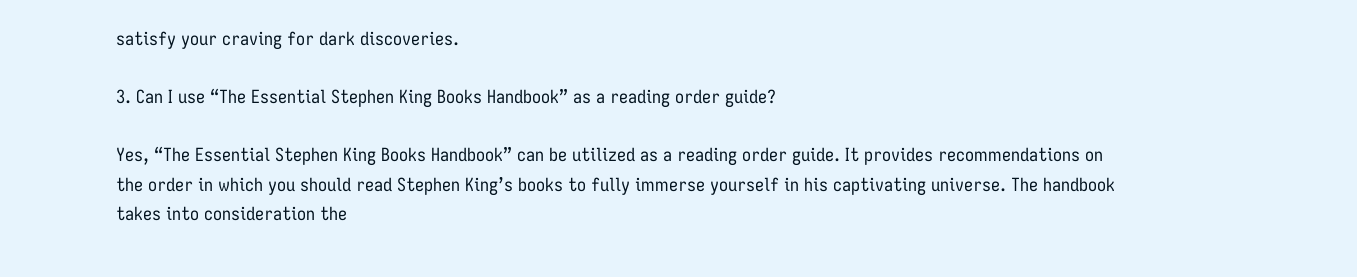satisfy your craving for dark discoveries.

3. Can I use “The Essential Stephen King Books Handbook” as a reading order guide?

Yes, “The Essential Stephen King Books Handbook” can be utilized as a reading order guide. It provides recommendations on the order in which you should read Stephen King’s books to fully immerse yourself in his captivating universe. The handbook takes into consideration the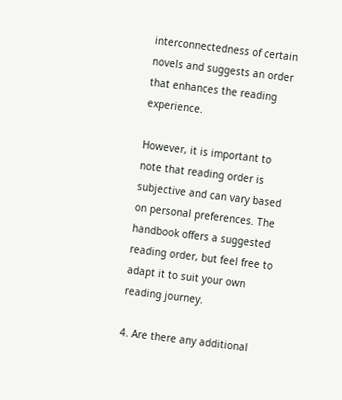interconnectedness of certain novels and suggests an order that enhances the reading experience.

However, it is important to note that reading order is subjective and can vary based on personal preferences. The handbook offers a suggested reading order, but feel free to adapt it to suit your own reading journey.

4. Are there any additional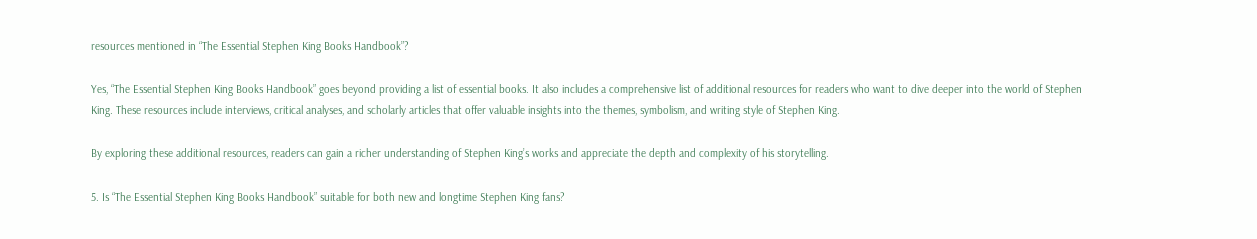resources mentioned in “The Essential Stephen King Books Handbook”?

Yes, “The Essential Stephen King Books Handbook” goes beyond providing a list of essential books. It also includes a comprehensive list of additional resources for readers who want to dive deeper into the world of Stephen King. These resources include interviews, critical analyses, and scholarly articles that offer valuable insights into the themes, symbolism, and writing style of Stephen King.

By exploring these additional resources, readers can gain a richer understanding of Stephen King’s works and appreciate the depth and complexity of his storytelling.

5. Is “The Essential Stephen King Books Handbook” suitable for both new and longtime Stephen King fans?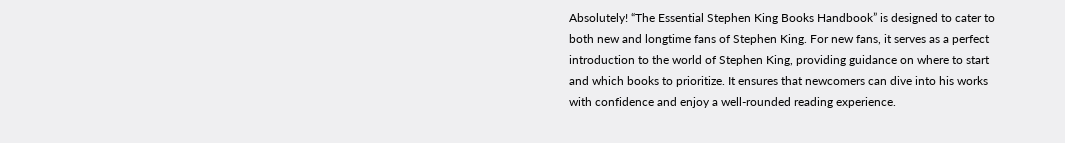Absolutely! “The Essential Stephen King Books Handbook” is designed to cater to both new and longtime fans of Stephen King. For new fans, it serves as a perfect introduction to the world of Stephen King, providing guidance on where to start and which books to prioritize. It ensures that newcomers can dive into his works with confidence and enjoy a well-rounded reading experience.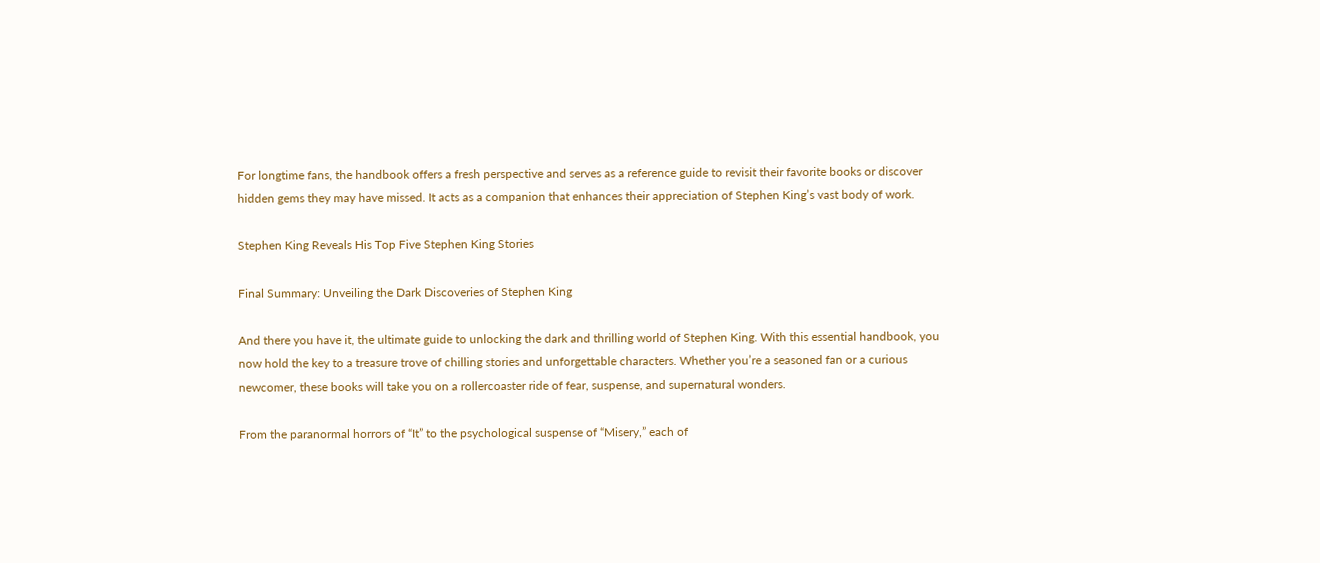For longtime fans, the handbook offers a fresh perspective and serves as a reference guide to revisit their favorite books or discover hidden gems they may have missed. It acts as a companion that enhances their appreciation of Stephen King’s vast body of work.

Stephen King Reveals His Top Five Stephen King Stories

Final Summary: Unveiling the Dark Discoveries of Stephen King

And there you have it, the ultimate guide to unlocking the dark and thrilling world of Stephen King. With this essential handbook, you now hold the key to a treasure trove of chilling stories and unforgettable characters. Whether you’re a seasoned fan or a curious newcomer, these books will take you on a rollercoaster ride of fear, suspense, and supernatural wonders.

From the paranormal horrors of “It” to the psychological suspense of “Misery,” each of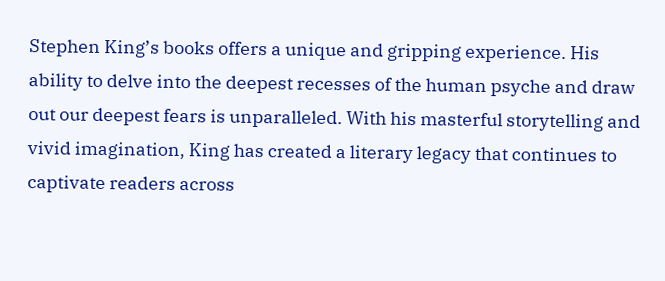Stephen King’s books offers a unique and gripping experience. His ability to delve into the deepest recesses of the human psyche and draw out our deepest fears is unparalleled. With his masterful storytelling and vivid imagination, King has created a literary legacy that continues to captivate readers across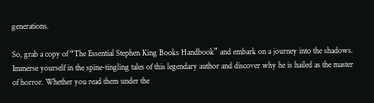generations.

So, grab a copy of “The Essential Stephen King Books Handbook” and embark on a journey into the shadows. Immerse yourself in the spine-tingling tales of this legendary author and discover why he is hailed as the master of horror. Whether you read them under the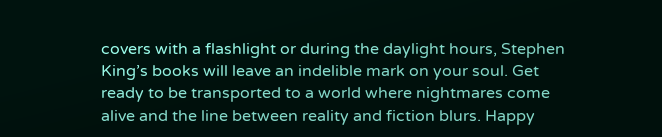covers with a flashlight or during the daylight hours, Stephen King’s books will leave an indelible mark on your soul. Get ready to be transported to a world where nightmares come alive and the line between reality and fiction blurs. Happy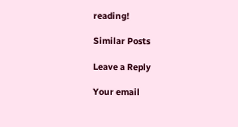reading!

Similar Posts

Leave a Reply

Your email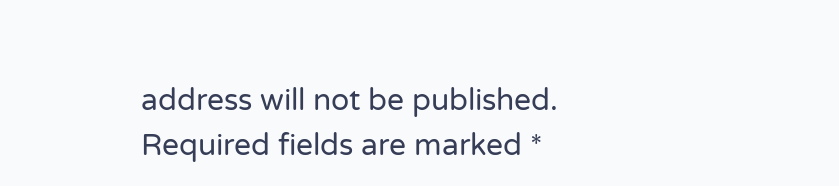address will not be published. Required fields are marked *